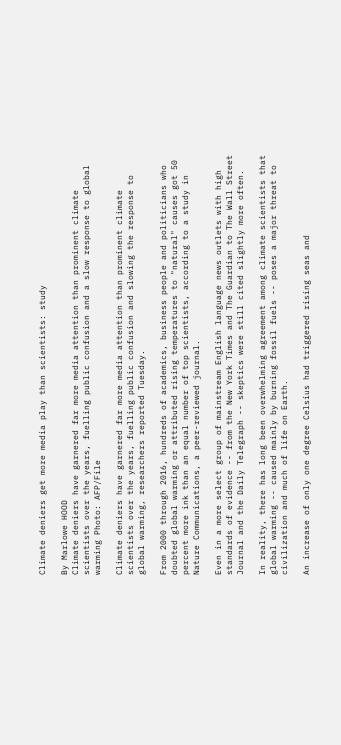Climate deniers get more media play than scientists: study

By Marlowe HOOD
Climate deniers have garnered far more media attention than prominent climate scientists over the years, fuelling public confusion and a slow response to global warming Photo: AFP/File

Climate deniers have garnered far more media attention than prominent climate scientists over the years, fuelling public confusion and slowing the response to global warming, researchers reported Tuesday.

From 2000 through 2016, hundreds of academics, business people and politicians who doubted global warming or attributed rising temperatures to "natural" causes got 50 percent more ink than an equal number of top scientists, according to a study in Nature Communications, a peer-reviewed journal.

Even in a more select group of mainstream English language news outlets with high standards of evidence -- from the New York Times and The Guardian to The Wall Street Journal and the Daily Telegraph -- skeptics were still cited slightly more often.

In reality, there has long been overwhelming agreement among climate scientists that global warming -- caused mainly by burning fossil fuels -- poses a major threat to civilization and much of life on Earth.

An increase of only one degree Celsius had triggered rising seas and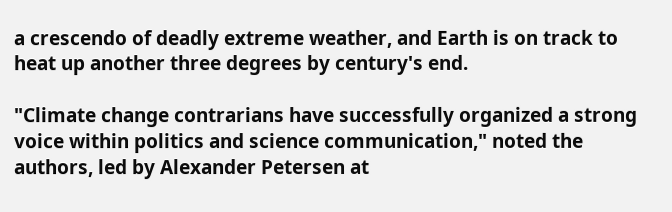a crescendo of deadly extreme weather, and Earth is on track to heat up another three degrees by century's end.

"Climate change contrarians have successfully organized a strong voice within politics and science communication," noted the authors, led by Alexander Petersen at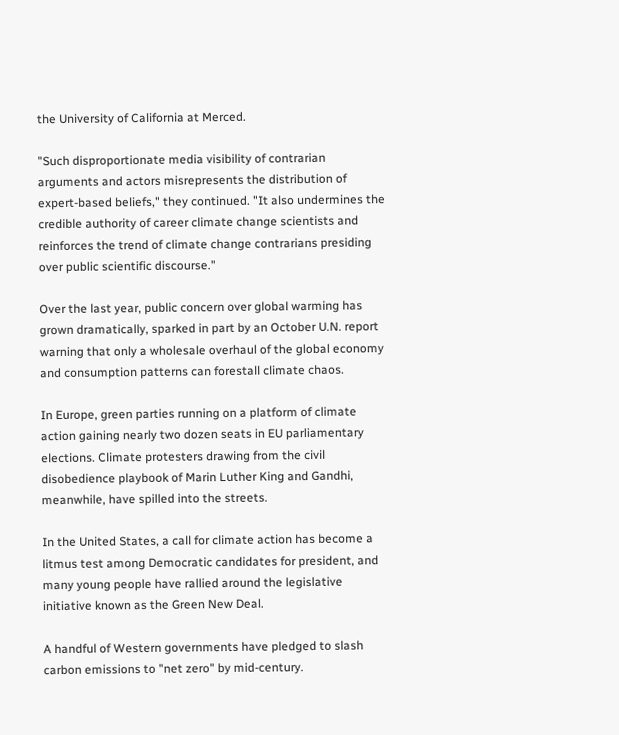the University of California at Merced.

"Such disproportionate media visibility of contrarian arguments and actors misrepresents the distribution of expert-based beliefs," they continued. "It also undermines the credible authority of career climate change scientists and reinforces the trend of climate change contrarians presiding over public scientific discourse."

Over the last year, public concern over global warming has grown dramatically, sparked in part by an October U.N. report warning that only a wholesale overhaul of the global economy and consumption patterns can forestall climate chaos.

In Europe, green parties running on a platform of climate action gaining nearly two dozen seats in EU parliamentary elections. Climate protesters drawing from the civil disobedience playbook of Marin Luther King and Gandhi, meanwhile, have spilled into the streets.

In the United States, a call for climate action has become a litmus test among Democratic candidates for president, and many young people have rallied around the legislative initiative known as the Green New Deal.

A handful of Western governments have pledged to slash carbon emissions to "net zero" by mid-century.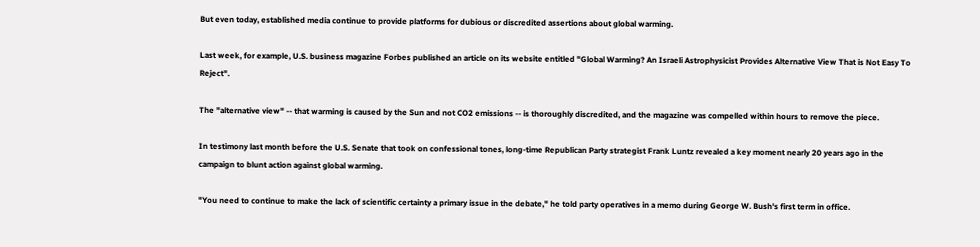But even today, established media continue to provide platforms for dubious or discredited assertions about global warming.

Last week, for example, U.S. business magazine Forbes published an article on its website entitled "Global Warming? An Israeli Astrophysicist Provides Alternative View That is Not Easy To Reject".

The "alternative view" -- that warming is caused by the Sun and not CO2 emissions -- is thoroughly discredited, and the magazine was compelled within hours to remove the piece.

In testimony last month before the U.S. Senate that took on confessional tones, long-time Republican Party strategist Frank Luntz revealed a key moment nearly 20 years ago in the campaign to blunt action against global warming.

"You need to continue to make the lack of scientific certainty a primary issue in the debate," he told party operatives in a memo during George W. Bush's first term in office.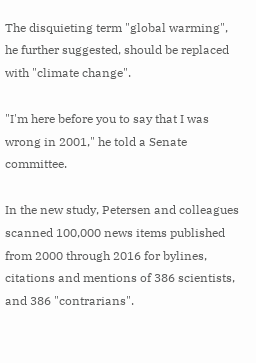The disquieting term "global warming", he further suggested, should be replaced with "climate change".

"I'm here before you to say that I was wrong in 2001," he told a Senate committee.

In the new study, Petersen and colleagues scanned 100,000 news items published from 2000 through 2016 for bylines, citations and mentions of 386 scientists, and 386 "contrarians".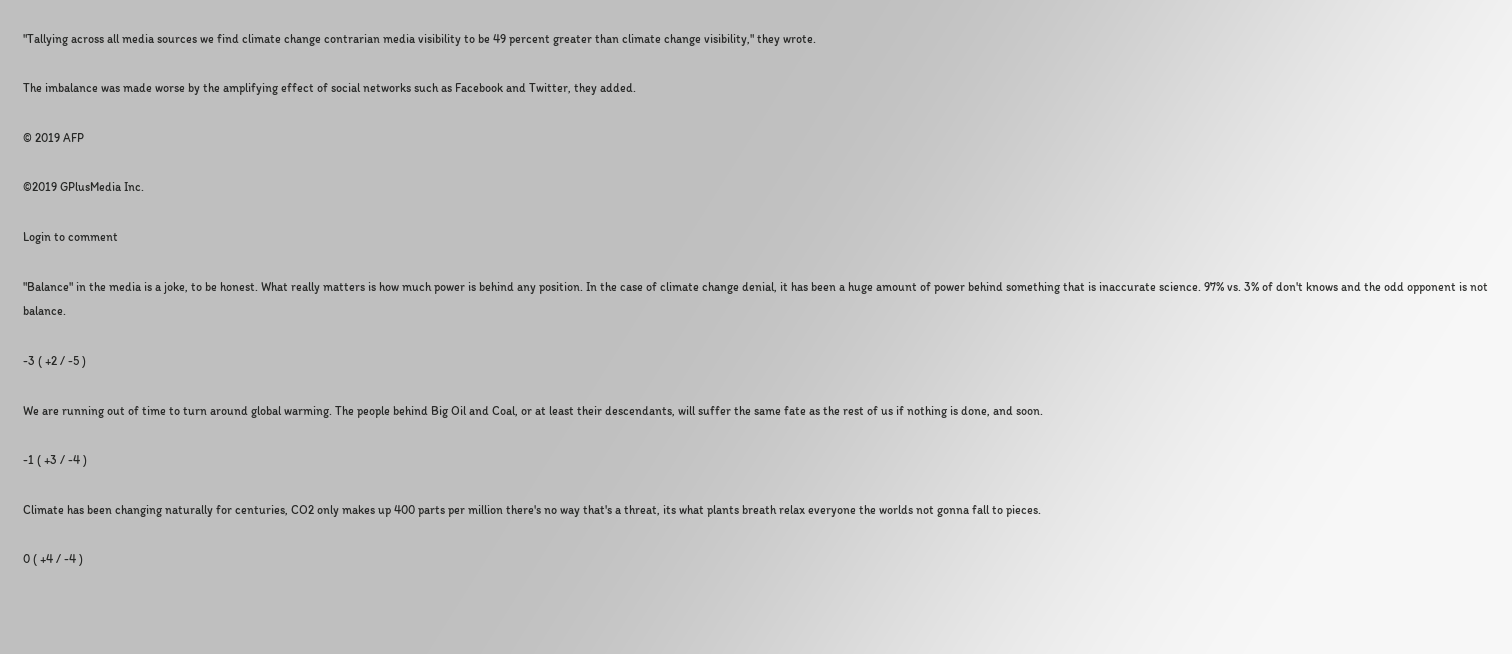"Tallying across all media sources we find climate change contrarian media visibility to be 49 percent greater than climate change visibility," they wrote.

The imbalance was made worse by the amplifying effect of social networks such as Facebook and Twitter, they added.

© 2019 AFP

©2019 GPlusMedia Inc.

Login to comment

"Balance" in the media is a joke, to be honest. What really matters is how much power is behind any position. In the case of climate change denial, it has been a huge amount of power behind something that is inaccurate science. 97% vs. 3% of don't knows and the odd opponent is not balance.

-3 ( +2 / -5 )

We are running out of time to turn around global warming. The people behind Big Oil and Coal, or at least their descendants, will suffer the same fate as the rest of us if nothing is done, and soon.

-1 ( +3 / -4 )

Climate has been changing naturally for centuries, CO2 only makes up 400 parts per million there's no way that's a threat, its what plants breath relax everyone the worlds not gonna fall to pieces.

0 ( +4 / -4 )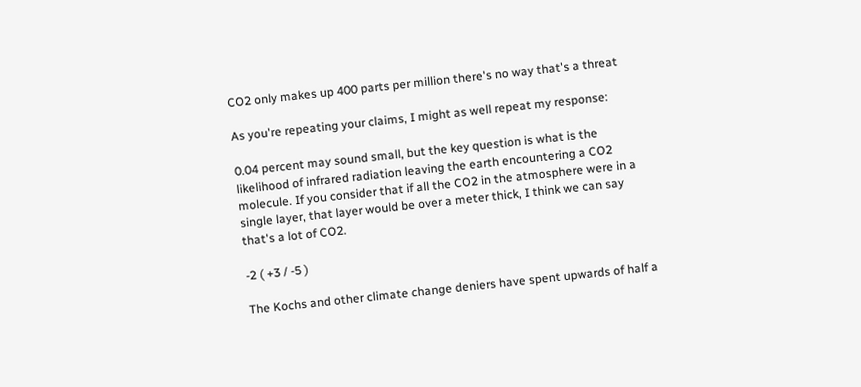CO2 only makes up 400 parts per million there's no way that's a threat

As you're repeating your claims, I might as well repeat my response:

0.04 percent may sound small, but the key question is what is the likelihood of infrared radiation leaving the earth encountering a CO2 molecule. If you consider that if all the CO2 in the atmosphere were in a single layer, that layer would be over a meter thick, I think we can say that's a lot of CO2.

-2 ( +3 / -5 )

The Kochs and other climate change deniers have spent upwards of half a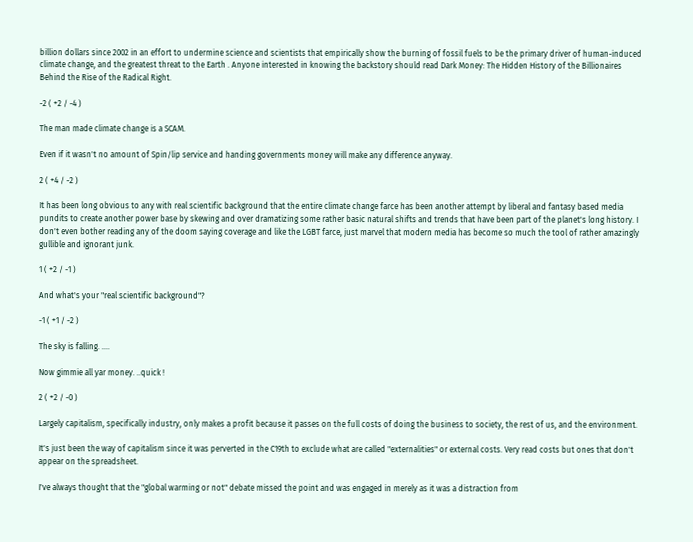billion dollars since 2002 in an effort to undermine science and scientists that empirically show the burning of fossil fuels to be the primary driver of human-induced climate change, and the greatest threat to the Earth . Anyone interested in knowing the backstory should read Dark Money: The Hidden History of the Billionaires Behind the Rise of the Radical Right.

-2 ( +2 / -4 )

The man made climate change is a SCAM.

Even if it wasn't no amount of Spin/lip service and handing governments money will make any difference anyway.

2 ( +4 / -2 )

It has been long obvious to any with real scientific background that the entire climate change farce has been another attempt by liberal and fantasy based media pundits to create another power base by skewing and over dramatizing some rather basic natural shifts and trends that have been part of the planet's long history. I don't even bother reading any of the doom saying coverage and like the LGBT farce, just marvel that modern media has become so much the tool of rather amazingly gullible and ignorant junk.

1 ( +2 / -1 )

And what's your "real scientific background"?

-1 ( +1 / -2 )

The sky is falling. ....

Now gimmie all yar money. ..quick !

2 ( +2 / -0 )

Largely capitalism, specifically industry, only makes a profit because it passes on the full costs of doing the business to society, the rest of us, and the environment.

It's just been the way of capitalism since it was perverted in the C19th to exclude what are called "externalities" or external costs. Very read costs but ones that don't appear on the spreadsheet.

I've always thought that the "global warming or not" debate missed the point and was engaged in merely as it was a distraction from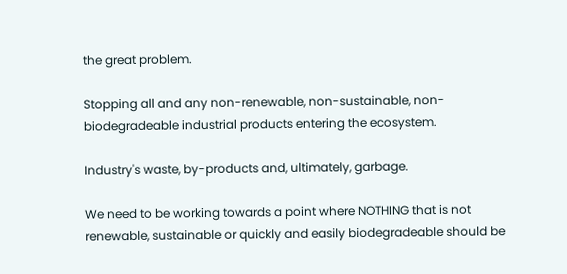the great problem.

Stopping all and any non-renewable, non-sustainable, non-biodegradeable industrial products entering the ecosystem.

Industry's waste, by-products and, ultimately, garbage.

We need to be working towards a point where NOTHING that is not renewable, sustainable or quickly and easily biodegradeable should be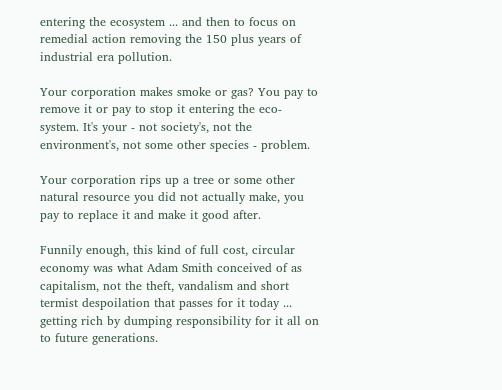entering the ecosystem ... and then to focus on remedial action removing the 150 plus years of industrial era pollution.

Your corporation makes smoke or gas? You pay to remove it or pay to stop it entering the eco-system. It's your - not society's, not the environment's, not some other species - problem.

Your corporation rips up a tree or some other natural resource you did not actually make, you pay to replace it and make it good after.

Funnily enough, this kind of full cost, circular economy was what Adam Smith conceived of as capitalism, not the theft, vandalism and short termist despoilation that passes for it today ... getting rich by dumping responsibility for it all on to future generations.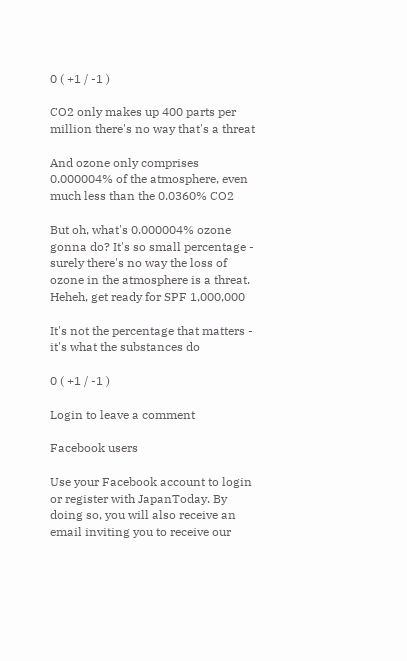0 ( +1 / -1 )

CO2 only makes up 400 parts per million there's no way that's a threat

And ozone only comprises 0.000004% of the atmosphere, even much less than the 0.0360% CO2

But oh, what's 0.000004% ozone gonna do? It's so small percentage - surely there's no way the loss of ozone in the atmosphere is a threat. Heheh, get ready for SPF 1,000,000

It's not the percentage that matters - it's what the substances do

0 ( +1 / -1 )

Login to leave a comment

Facebook users

Use your Facebook account to login or register with JapanToday. By doing so, you will also receive an email inviting you to receive our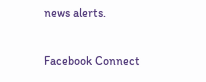news alerts.

Facebook Connect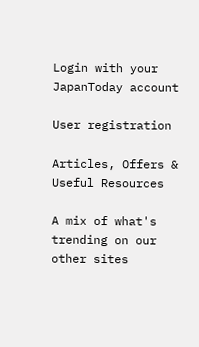Login with your JapanToday account

User registration

Articles, Offers & Useful Resources

A mix of what's trending on our other sites